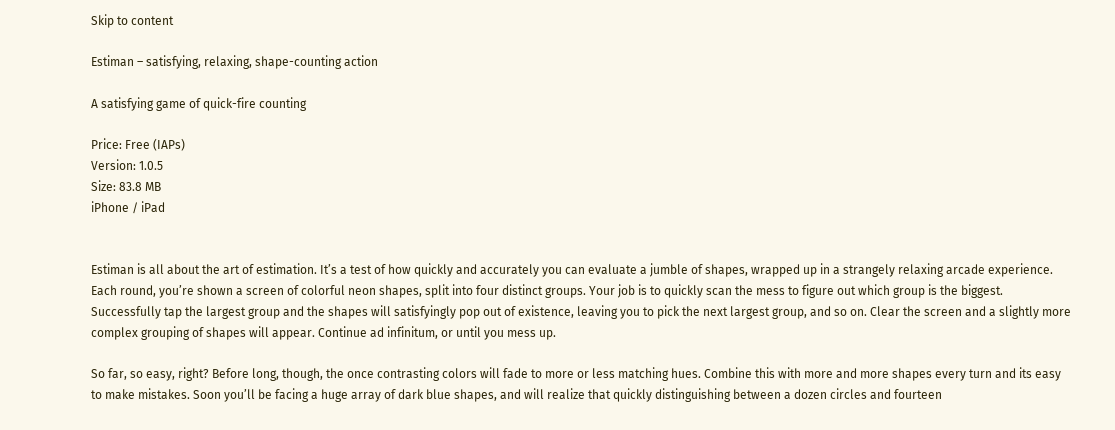Skip to content

Estiman – satisfying, relaxing, shape-counting action

A satisfying game of quick-fire counting

Price: Free (IAPs)
Version: 1.0.5
Size: 83.8 MB
iPhone / iPad


Estiman is all about the art of estimation. It’s a test of how quickly and accurately you can evaluate a jumble of shapes, wrapped up in a strangely relaxing arcade experience. Each round, you’re shown a screen of colorful neon shapes, split into four distinct groups. Your job is to quickly scan the mess to figure out which group is the biggest. Successfully tap the largest group and the shapes will satisfyingly pop out of existence, leaving you to pick the next largest group, and so on. Clear the screen and a slightly more complex grouping of shapes will appear. Continue ad infinitum, or until you mess up.

So far, so easy, right? Before long, though, the once contrasting colors will fade to more or less matching hues. Combine this with more and more shapes every turn and its easy to make mistakes. Soon you’ll be facing a huge array of dark blue shapes, and will realize that quickly distinguishing between a dozen circles and fourteen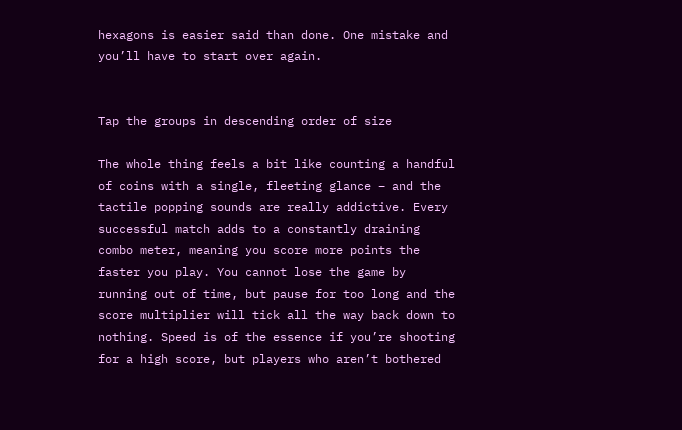hexagons is easier said than done. One mistake and you’ll have to start over again.


Tap the groups in descending order of size

The whole thing feels a bit like counting a handful of coins with a single, fleeting glance – and the tactile popping sounds are really addictive. Every successful match adds to a constantly draining combo meter, meaning you score more points the faster you play. You cannot lose the game by running out of time, but pause for too long and the score multiplier will tick all the way back down to nothing. Speed is of the essence if you’re shooting for a high score, but players who aren’t bothered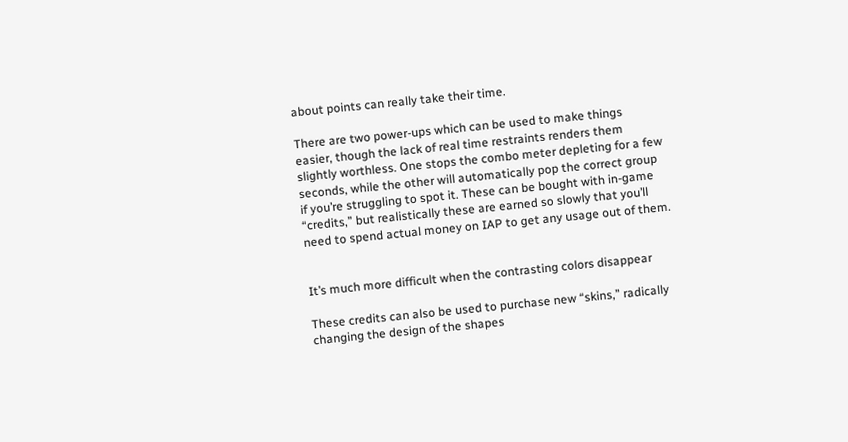about points can really take their time.

There are two power-ups which can be used to make things easier, though the lack of real time restraints renders them slightly worthless. One stops the combo meter depleting for a few seconds, while the other will automatically pop the correct group if you’re struggling to spot it. These can be bought with in-game “credits,” but realistically these are earned so slowly that you’ll need to spend actual money on IAP to get any usage out of them.


It’s much more difficult when the contrasting colors disappear

These credits can also be used to purchase new “skins,” radically changing the design of the shapes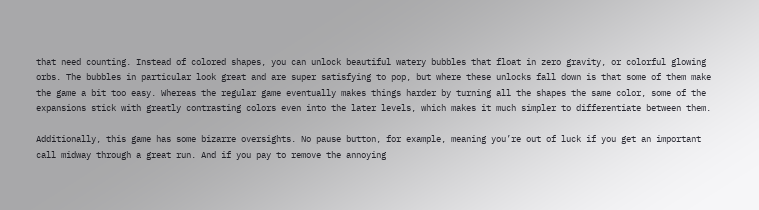that need counting. Instead of colored shapes, you can unlock beautiful watery bubbles that float in zero gravity, or colorful glowing orbs. The bubbles in particular look great and are super satisfying to pop, but where these unlocks fall down is that some of them make the game a bit too easy. Whereas the regular game eventually makes things harder by turning all the shapes the same color, some of the expansions stick with greatly contrasting colors even into the later levels, which makes it much simpler to differentiate between them.

Additionally, this game has some bizarre oversights. No pause button, for example, meaning you’re out of luck if you get an important call midway through a great run. And if you pay to remove the annoying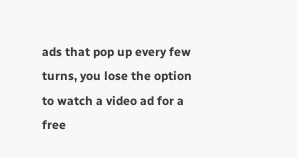ads that pop up every few turns, you lose the option to watch a video ad for a free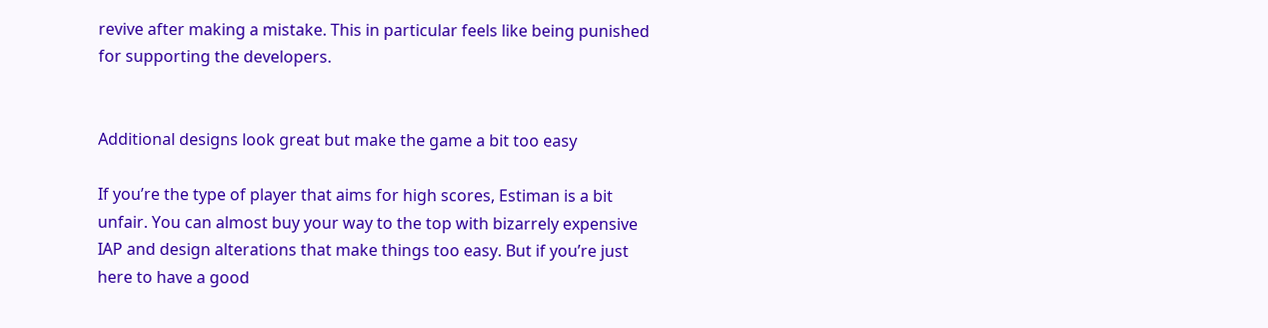revive after making a mistake. This in particular feels like being punished for supporting the developers.


Additional designs look great but make the game a bit too easy

If you’re the type of player that aims for high scores, Estiman is a bit unfair. You can almost buy your way to the top with bizarrely expensive IAP and design alterations that make things too easy. But if you’re just here to have a good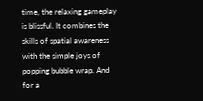time, the relaxing gameplay is blissful. It combines the skills of spatial awareness with the simple joys of popping bubble wrap. And for a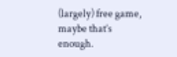(largely) free game, maybe that’s enough.